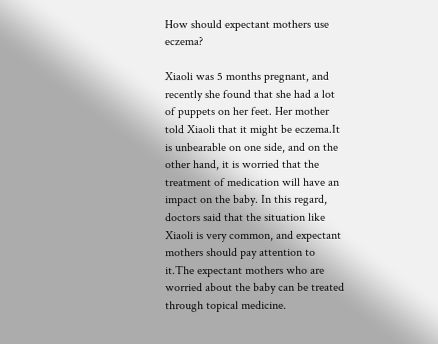How should expectant mothers use eczema?

Xiaoli was 5 months pregnant, and recently she found that she had a lot of puppets on her feet. Her mother told Xiaoli that it might be eczema.It is unbearable on one side, and on the other hand, it is worried that the treatment of medication will have an impact on the baby. In this regard, doctors said that the situation like Xiaoli is very common, and expectant mothers should pay attention to it.The expectant mothers who are worried about the baby can be treated through topical medicine.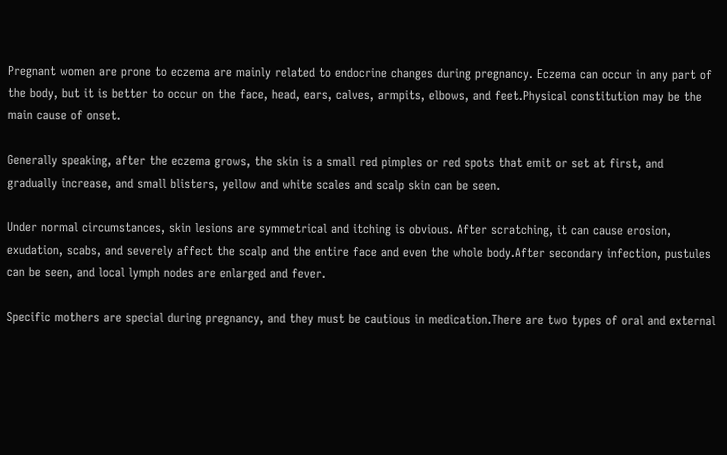Pregnant women are prone to eczema are mainly related to endocrine changes during pregnancy. Eczema can occur in any part of the body, but it is better to occur on the face, head, ears, calves, armpits, elbows, and feet.Physical constitution may be the main cause of onset.

Generally speaking, after the eczema grows, the skin is a small red pimples or red spots that emit or set at first, and gradually increase, and small blisters, yellow and white scales and scalp skin can be seen.

Under normal circumstances, skin lesions are symmetrical and itching is obvious. After scratching, it can cause erosion, exudation, scabs, and severely affect the scalp and the entire face and even the whole body.After secondary infection, pustules can be seen, and local lymph nodes are enlarged and fever.

Specific mothers are special during pregnancy, and they must be cautious in medication.There are two types of oral and external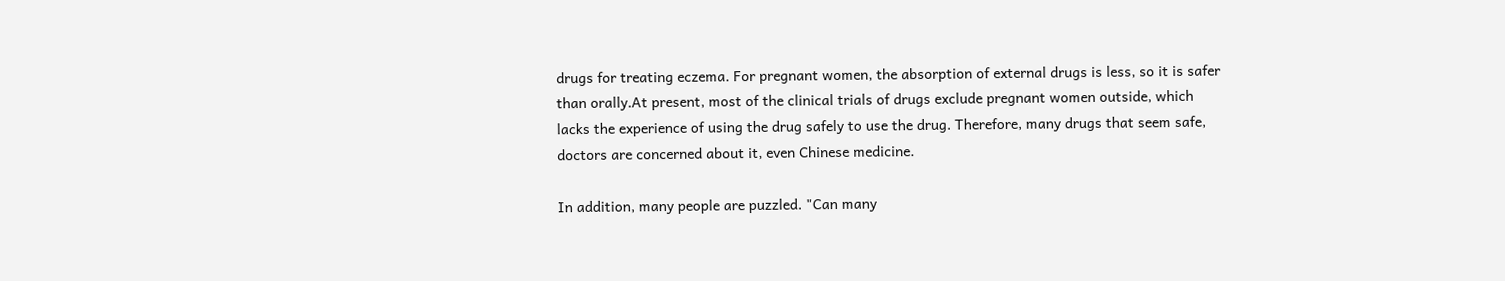drugs for treating eczema. For pregnant women, the absorption of external drugs is less, so it is safer than orally.At present, most of the clinical trials of drugs exclude pregnant women outside, which lacks the experience of using the drug safely to use the drug. Therefore, many drugs that seem safe, doctors are concerned about it, even Chinese medicine.

In addition, many people are puzzled. "Can many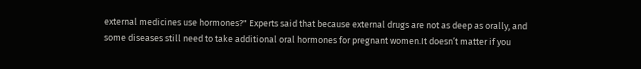external medicines use hormones?" Experts said that because external drugs are not as deep as orally, and some diseases still need to take additional oral hormones for pregnant women.It doesn’t matter if you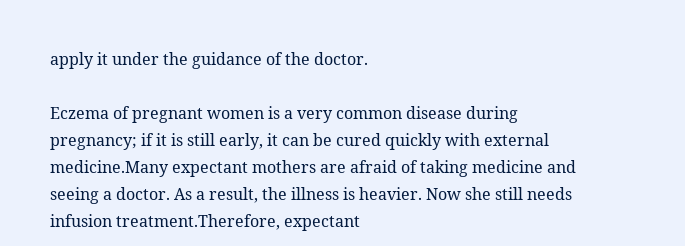apply it under the guidance of the doctor.

Eczema of pregnant women is a very common disease during pregnancy; if it is still early, it can be cured quickly with external medicine.Many expectant mothers are afraid of taking medicine and seeing a doctor. As a result, the illness is heavier. Now she still needs infusion treatment.Therefore, expectant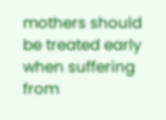mothers should be treated early when suffering from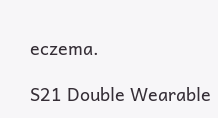eczema.

S21 Double Wearable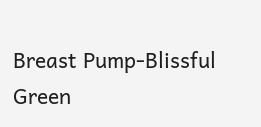Breast Pump-Blissful Green